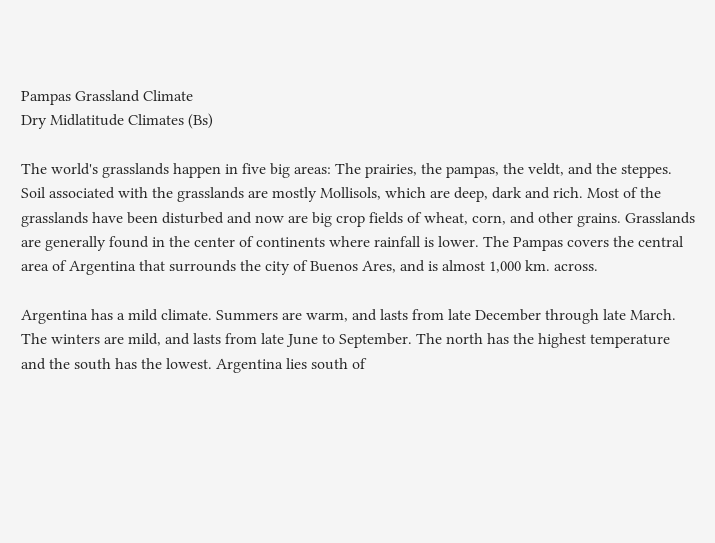Pampas Grassland Climate
Dry Midlatitude Climates (Bs)

The world's grasslands happen in five big areas: The prairies, the pampas, the veldt, and the steppes. Soil associated with the grasslands are mostly Mollisols, which are deep, dark and rich. Most of the grasslands have been disturbed and now are big crop fields of wheat, corn, and other grains. Grasslands are generally found in the center of continents where rainfall is lower. The Pampas covers the central area of Argentina that surrounds the city of Buenos Ares, and is almost 1,000 km. across.

Argentina has a mild climate. Summers are warm, and lasts from late December through late March. The winters are mild, and lasts from late June to September. The north has the highest temperature and the south has the lowest. Argentina lies south of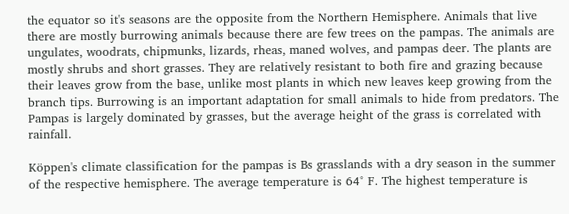the equator so it's seasons are the opposite from the Northern Hemisphere. Animals that live there are mostly burrowing animals because there are few trees on the pampas. The animals are ungulates, woodrats, chipmunks, lizards, rheas, maned wolves, and pampas deer. The plants are mostly shrubs and short grasses. They are relatively resistant to both fire and grazing because their leaves grow from the base, unlike most plants in which new leaves keep growing from the branch tips. Burrowing is an important adaptation for small animals to hide from predators. The Pampas is largely dominated by grasses, but the average height of the grass is correlated with rainfall.

Köppen's climate classification for the pampas is Bs grasslands with a dry season in the summer of the respective hemisphere. The average temperature is 64° F. The highest temperature is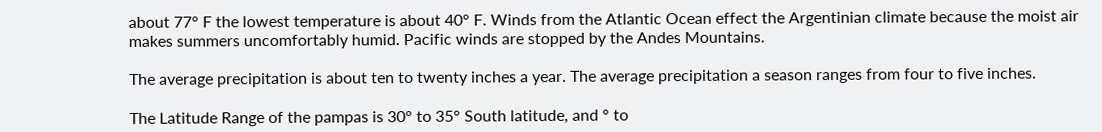about 77° F the lowest temperature is about 40° F. Winds from the Atlantic Ocean effect the Argentinian climate because the moist air makes summers uncomfortably humid. Pacific winds are stopped by the Andes Mountains.

The average precipitation is about ten to twenty inches a year. The average precipitation a season ranges from four to five inches.

The Latitude Range of the pampas is 30° to 35° South latitude, and ° to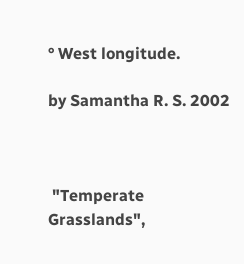° West longitude.

by Samantha R. S. 2002



 "Temperate Grasslands",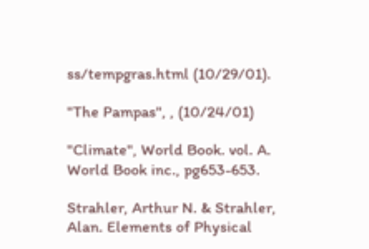ss/tempgras.html (10/29/01).

"The Pampas", , (10/24/01)

"Climate", World Book. vol. A. World Book inc., pg653-653.

Strahler, Arthur N. & Strahler, Alan. Elements of Physical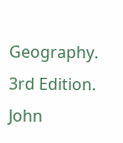Geography. 3rd Edition. John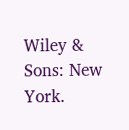Wiley & Sons: New York.